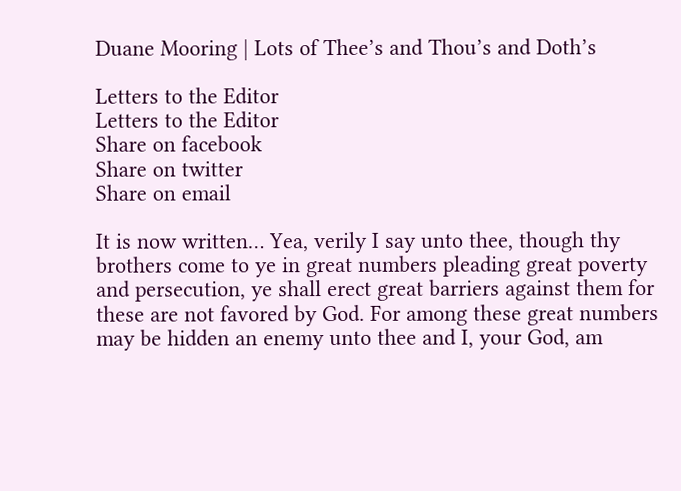Duane Mooring | Lots of Thee’s and Thou’s and Doth’s

Letters to the Editor
Letters to the Editor
Share on facebook
Share on twitter
Share on email

It is now written… Yea, verily I say unto thee, though thy brothers come to ye in great numbers pleading great poverty and persecution, ye shall erect great barriers against them for these are not favored by God. For among these great numbers may be hidden an enemy unto thee and I, your God, am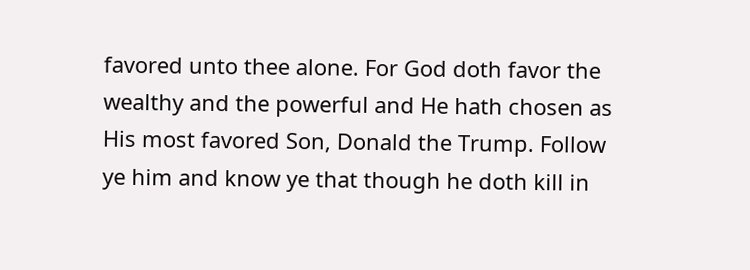favored unto thee alone. For God doth favor the wealthy and the powerful and He hath chosen as His most favored Son, Donald the Trump. Follow ye him and know ye that though he doth kill in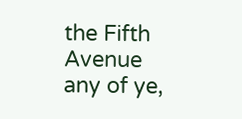the Fifth Avenue any of ye,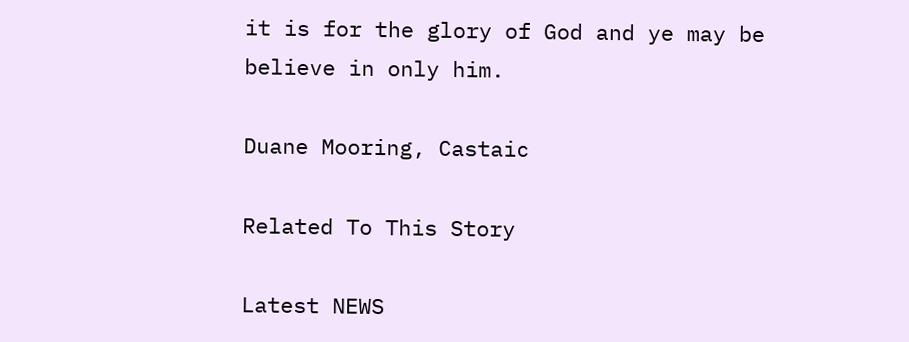it is for the glory of God and ye may be believe in only him.

Duane Mooring, Castaic

Related To This Story

Latest NEWS